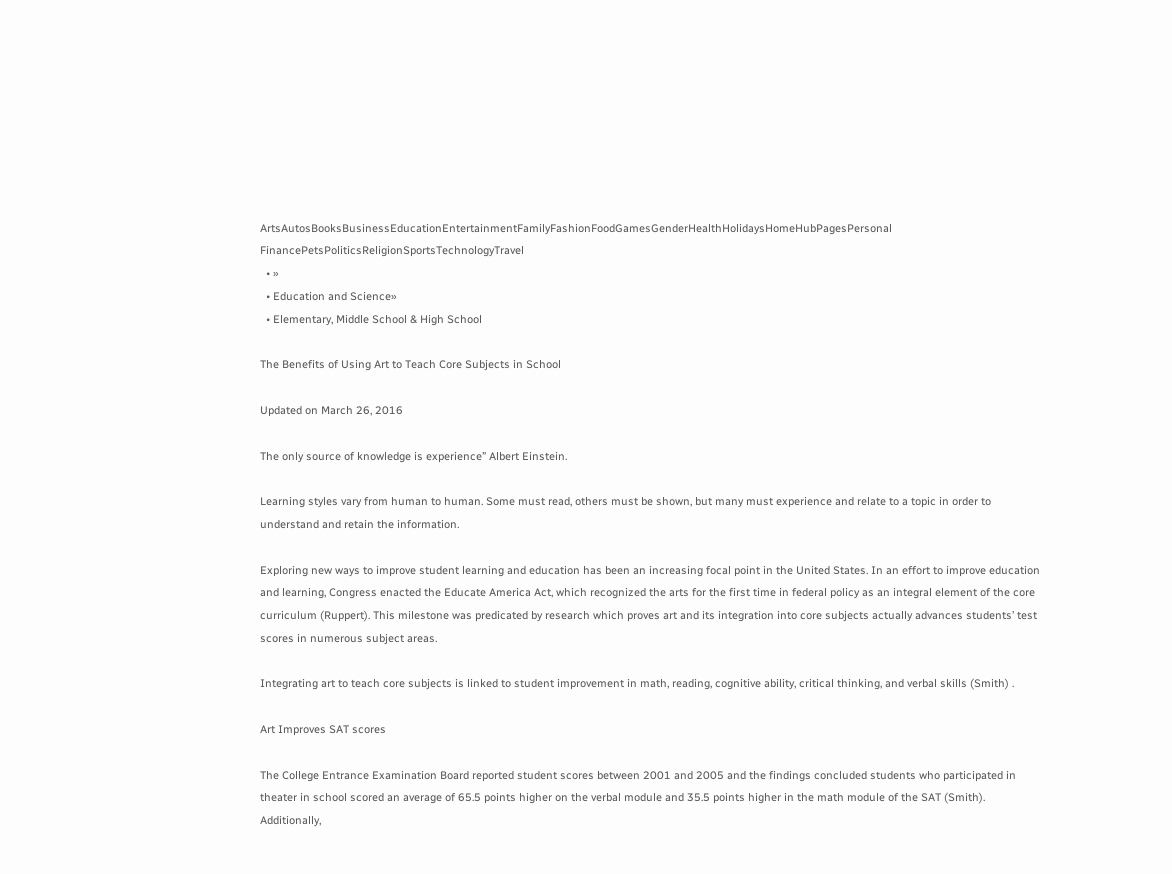ArtsAutosBooksBusinessEducationEntertainmentFamilyFashionFoodGamesGenderHealthHolidaysHomeHubPagesPersonal FinancePetsPoliticsReligionSportsTechnologyTravel
  • »
  • Education and Science»
  • Elementary, Middle School & High School

The Benefits of Using Art to Teach Core Subjects in School

Updated on March 26, 2016

The only source of knowledge is experience” Albert Einstein.

Learning styles vary from human to human. Some must read, others must be shown, but many must experience and relate to a topic in order to understand and retain the information.

Exploring new ways to improve student learning and education has been an increasing focal point in the United States. In an effort to improve education and learning, Congress enacted the Educate America Act, which recognized the arts for the first time in federal policy as an integral element of the core curriculum (Ruppert). This milestone was predicated by research which proves art and its integration into core subjects actually advances students’ test scores in numerous subject areas.

Integrating art to teach core subjects is linked to student improvement in math, reading, cognitive ability, critical thinking, and verbal skills (Smith) .

Art Improves SAT scores

The College Entrance Examination Board reported student scores between 2001 and 2005 and the findings concluded students who participated in theater in school scored an average of 65.5 points higher on the verbal module and 35.5 points higher in the math module of the SAT (Smith). Additionally,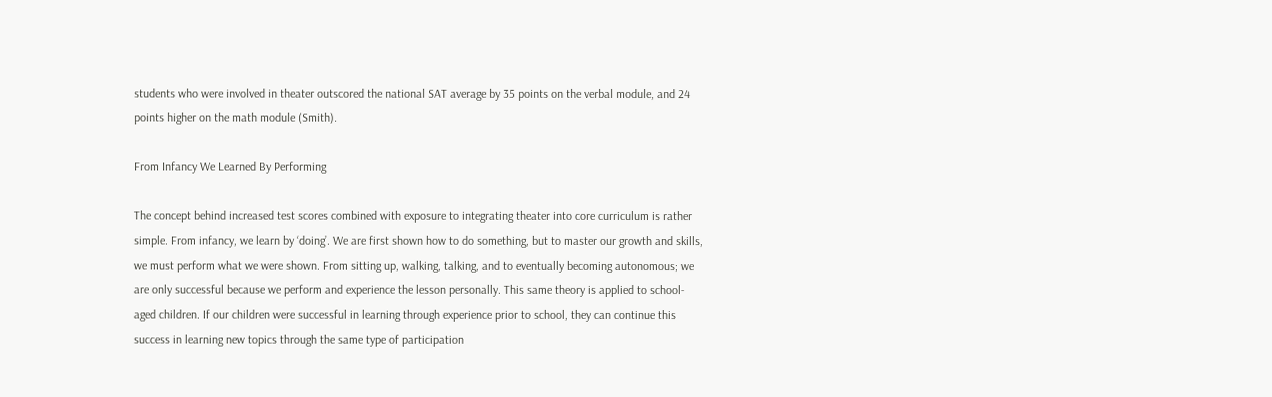students who were involved in theater outscored the national SAT average by 35 points on the verbal module, and 24 points higher on the math module (Smith).

From Infancy We Learned By Performing

The concept behind increased test scores combined with exposure to integrating theater into core curriculum is rather simple. From infancy, we learn by ‘doing’. We are first shown how to do something, but to master our growth and skills, we must perform what we were shown. From sitting up, walking, talking, and to eventually becoming autonomous; we are only successful because we perform and experience the lesson personally. This same theory is applied to school-aged children. If our children were successful in learning through experience prior to school, they can continue this success in learning new topics through the same type of participation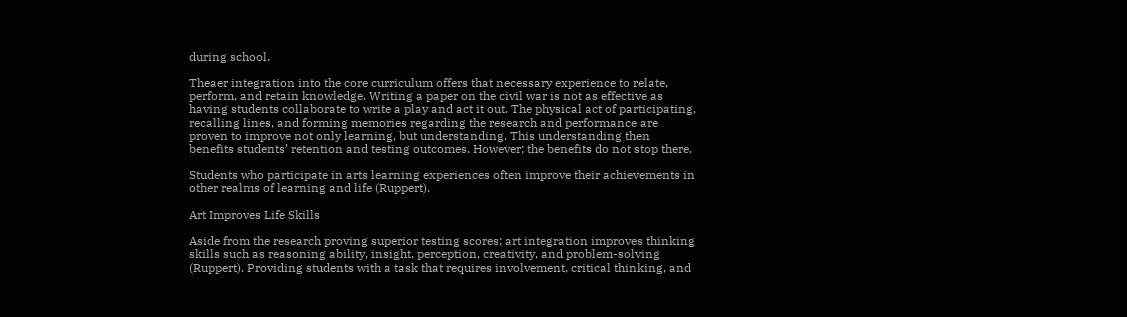during school.

Theaer integration into the core curriculum offers that necessary experience to relate, perform, and retain knowledge. Writing a paper on the civil war is not as effective as having students collaborate to write a play and act it out. The physical act of participating, recalling lines, and forming memories regarding the research and performance are proven to improve not only learning, but understanding. This understanding then benefits students’ retention and testing outcomes. However; the benefits do not stop there.

Students who participate in arts learning experiences often improve their achievements in other realms of learning and life (Ruppert).

Art Improves Life Skills

Aside from the research proving superior testing scores; art integration improves thinking skills such as reasoning ability, insight, perception, creativity, and problem-solving (Ruppert). Providing students with a task that requires involvement, critical thinking, and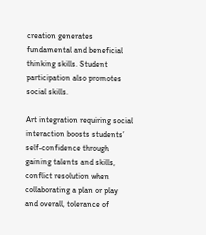creation generates fundamental and beneficial thinking skills. Student participation also promotes social skills.

Art integration requiring social interaction boosts students’ self-confidence through gaining talents and skills, conflict resolution when collaborating a plan or play and overall, tolerance of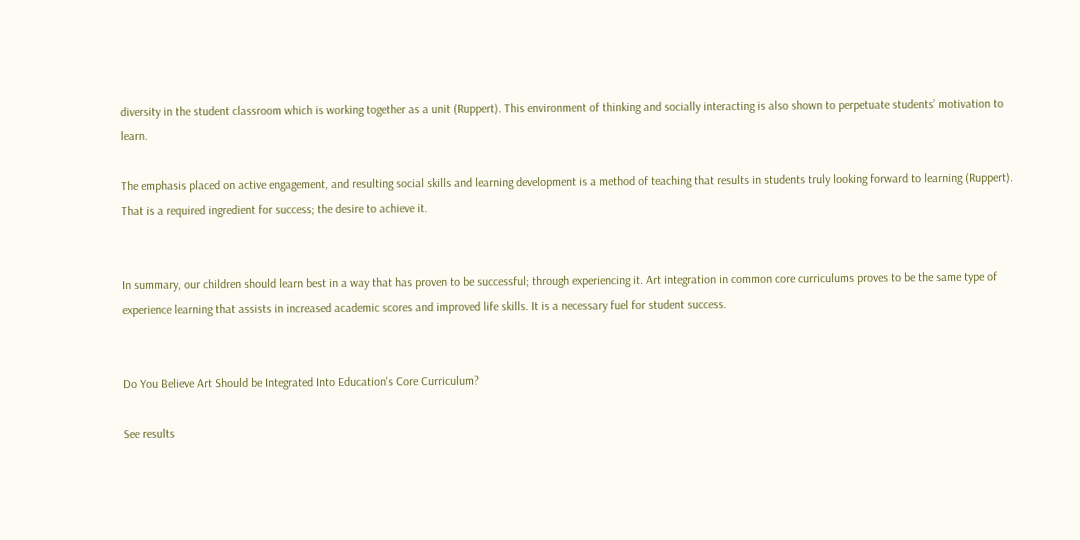diversity in the student classroom which is working together as a unit (Ruppert). This environment of thinking and socially interacting is also shown to perpetuate students’ motivation to learn.

The emphasis placed on active engagement, and resulting social skills and learning development is a method of teaching that results in students truly looking forward to learning (Ruppert). That is a required ingredient for success; the desire to achieve it.


In summary, our children should learn best in a way that has proven to be successful; through experiencing it. Art integration in common core curriculums proves to be the same type of experience learning that assists in increased academic scores and improved life skills. It is a necessary fuel for student success.


Do You Believe Art Should be Integrated Into Education's Core Curriculum?

See results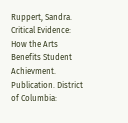Ruppert, Sandra. Critical Evidence: How the Arts Benefits Student Achievment. Publication. District of Columbia: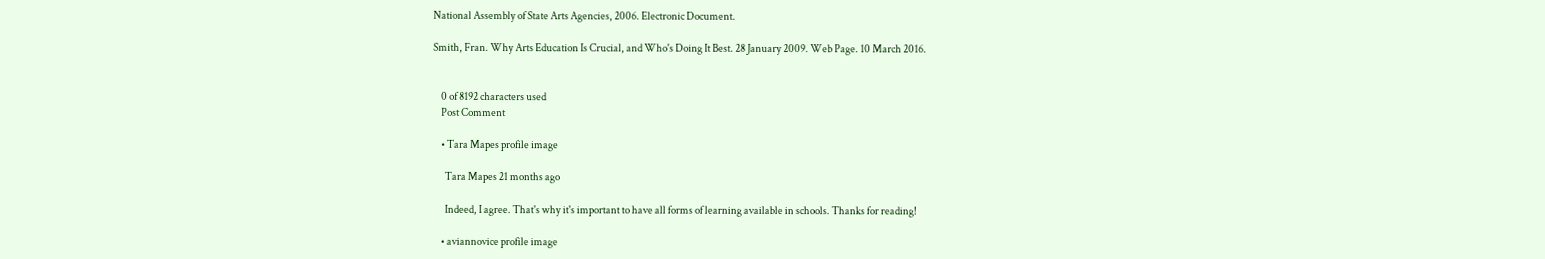National Assembly of State Arts Agencies, 2006. Electronic Document.

Smith, Fran. Why Arts Education Is Crucial, and Who's Doing It Best. 28 January 2009. Web Page. 10 March 2016.


    0 of 8192 characters used
    Post Comment

    • Tara Mapes profile image

      Tara Mapes 21 months ago

      Indeed, I agree. That's why it's important to have all forms of learning available in schools. Thanks for reading!

    • aviannovice profile image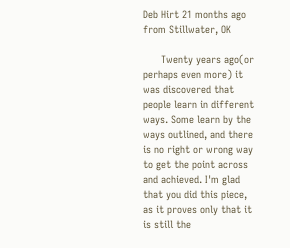Deb Hirt 21 months ago from Stillwater, OK

      Twenty years ago(or perhaps even more) it was discovered that people learn in different ways. Some learn by the ways outlined, and there is no right or wrong way to get the point across and achieved. I'm glad that you did this piece, as it proves only that it is still the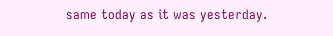same today as it was yesterday.